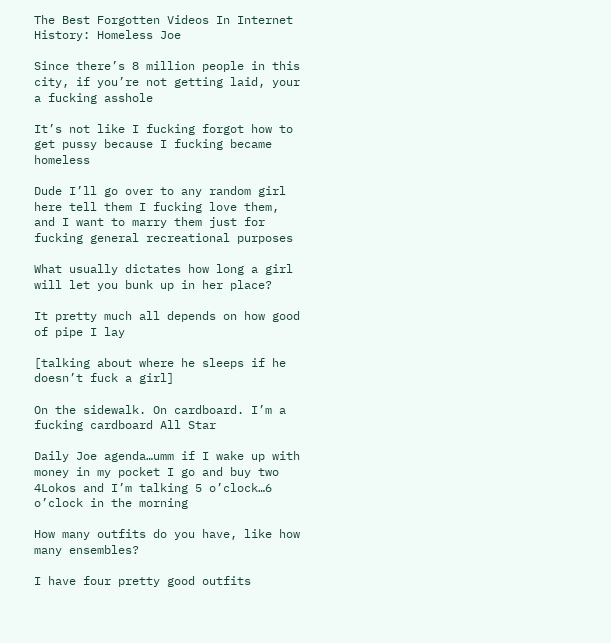The Best Forgotten Videos In Internet History: Homeless Joe

Since there’s 8 million people in this city, if you’re not getting laid, your a fucking asshole

It’s not like I fucking forgot how to get pussy because I fucking became homeless

Dude I’ll go over to any random girl here tell them I fucking love them, and I want to marry them just for fucking general recreational purposes

What usually dictates how long a girl will let you bunk up in her place?

It pretty much all depends on how good of pipe I lay

[talking about where he sleeps if he doesn’t fuck a girl]

On the sidewalk. On cardboard. I’m a fucking cardboard All Star

Daily Joe agenda…umm if I wake up with money in my pocket I go and buy two 4Lokos and I’m talking 5 o’clock…6 o’clock in the morning

How many outfits do you have, like how many ensembles?

I have four pretty good outfits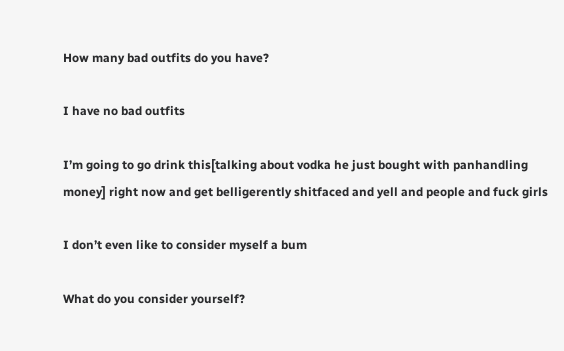How many bad outfits do you have?

I have no bad outfits

I’m going to go drink this[talking about vodka he just bought with panhandling money] right now and get belligerently shitfaced and yell and people and fuck girls

I don’t even like to consider myself a bum

What do you consider yourself?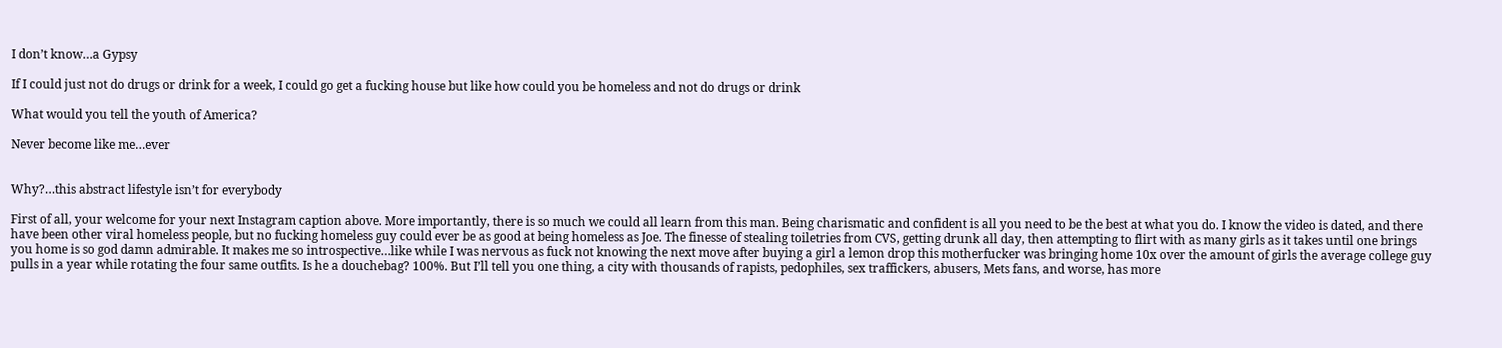I don’t know…a Gypsy

If I could just not do drugs or drink for a week, I could go get a fucking house but like how could you be homeless and not do drugs or drink

What would you tell the youth of America?

Never become like me…ever


Why?…this abstract lifestyle isn’t for everybody

First of all, your welcome for your next Instagram caption above. More importantly, there is so much we could all learn from this man. Being charismatic and confident is all you need to be the best at what you do. I know the video is dated, and there have been other viral homeless people, but no fucking homeless guy could ever be as good at being homeless as Joe. The finesse of stealing toiletries from CVS, getting drunk all day, then attempting to flirt with as many girls as it takes until one brings you home is so god damn admirable. It makes me so introspective…like while I was nervous as fuck not knowing the next move after buying a girl a lemon drop this motherfucker was bringing home 10x over the amount of girls the average college guy pulls in a year while rotating the four same outfits. Is he a douchebag? 100%. But I’ll tell you one thing, a city with thousands of rapists, pedophiles, sex traffickers, abusers, Mets fans, and worse, has more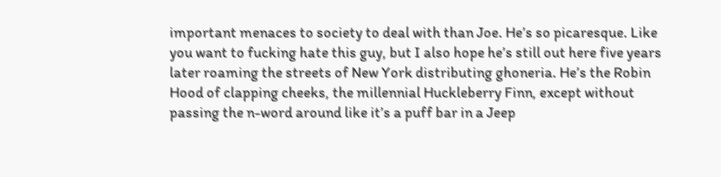important menaces to society to deal with than Joe. He’s so picaresque. Like you want to fucking hate this guy, but I also hope he’s still out here five years later roaming the streets of New York distributing ghoneria. He’s the Robin Hood of clapping cheeks, the millennial Huckleberry Finn, except without passing the n-word around like it’s a puff bar in a Jeep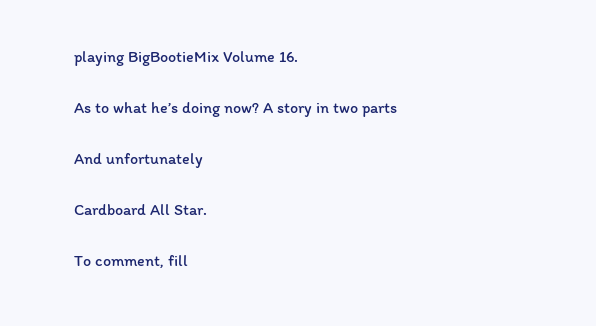playing BigBootieMix Volume 16.

As to what he’s doing now? A story in two parts

And unfortunately

Cardboard All Star.

To comment, fill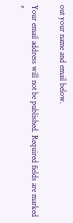out your name and email below.

Your email address will not be published. Required fields are marked *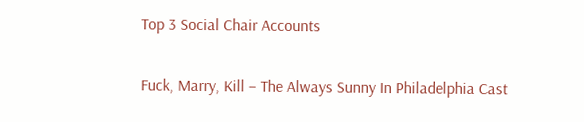Top 3 Social Chair Accounts

Fuck, Marry, Kill – The Always Sunny In Philadelphia Cast